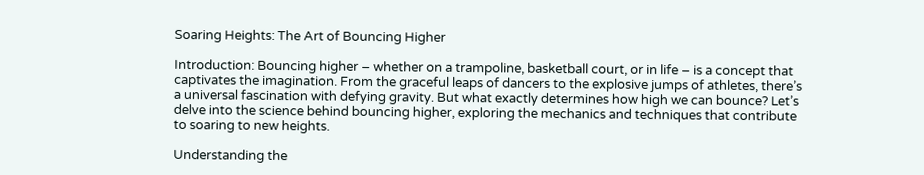Soaring Heights: The Art of Bouncing Higher

Introduction: Bouncing higher – whether on a trampoline, basketball court, or in life – is a concept that captivates the imagination. From the graceful leaps of dancers to the explosive jumps of athletes, there’s a universal fascination with defying gravity. But what exactly determines how high we can bounce? Let’s delve into the science behind bouncing higher, exploring the mechanics and techniques that contribute to soaring to new heights.

Understanding the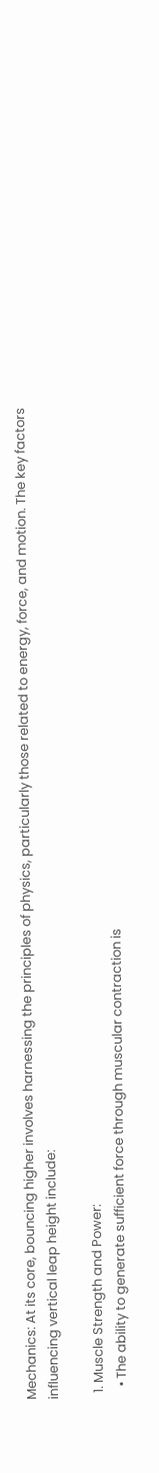Mechanics: At its core, bouncing higher involves harnessing the principles of physics, particularly those related to energy, force, and motion. The key factors influencing vertical leap height include:

  1. Muscle Strength and Power:
    • The ability to generate sufficient force through muscular contraction is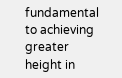fundamental to achieving greater height in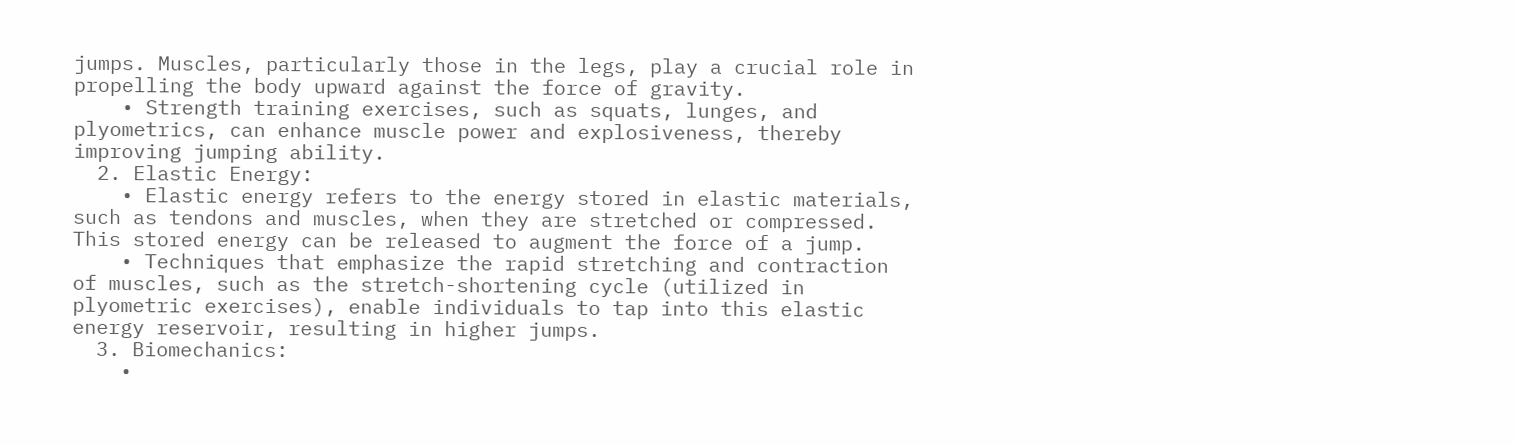jumps. Muscles, particularly those in the legs, play a crucial role in propelling the body upward against the force of gravity.
    • Strength training exercises, such as squats, lunges, and plyometrics, can enhance muscle power and explosiveness, thereby improving jumping ability.
  2. Elastic Energy:
    • Elastic energy refers to the energy stored in elastic materials, such as tendons and muscles, when they are stretched or compressed. This stored energy can be released to augment the force of a jump.
    • Techniques that emphasize the rapid stretching and contraction of muscles, such as the stretch-shortening cycle (utilized in plyometric exercises), enable individuals to tap into this elastic energy reservoir, resulting in higher jumps.
  3. Biomechanics:
    •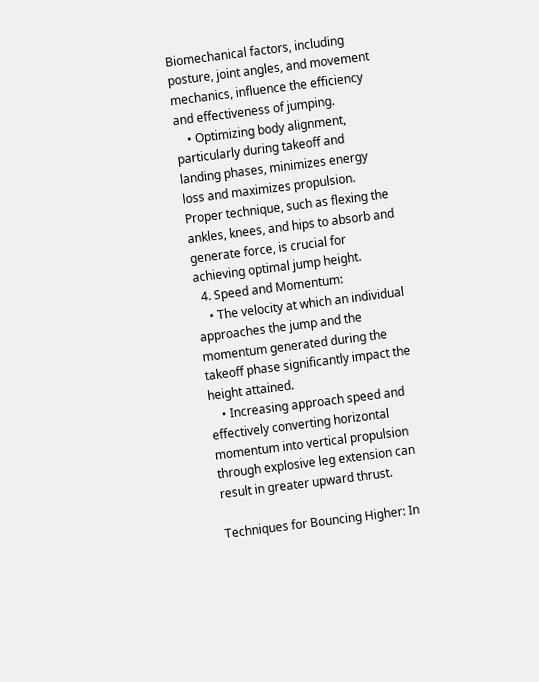Biomechanical factors, including posture, joint angles, and movement mechanics, influence the efficiency and effectiveness of jumping.
    • Optimizing body alignment, particularly during takeoff and landing phases, minimizes energy loss and maximizes propulsion. Proper technique, such as flexing the ankles, knees, and hips to absorb and generate force, is crucial for achieving optimal jump height.
  4. Speed and Momentum:
    • The velocity at which an individual approaches the jump and the momentum generated during the takeoff phase significantly impact the height attained.
    • Increasing approach speed and effectively converting horizontal momentum into vertical propulsion through explosive leg extension can result in greater upward thrust.

Techniques for Bouncing Higher: In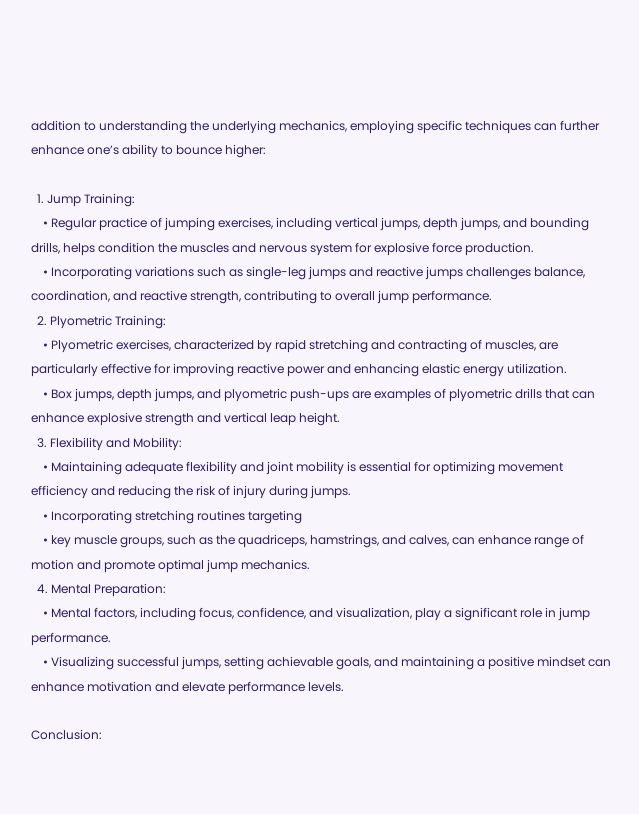addition to understanding the underlying mechanics, employing specific techniques can further enhance one’s ability to bounce higher:

  1. Jump Training:
    • Regular practice of jumping exercises, including vertical jumps, depth jumps, and bounding drills, helps condition the muscles and nervous system for explosive force production.
    • Incorporating variations such as single-leg jumps and reactive jumps challenges balance, coordination, and reactive strength, contributing to overall jump performance.
  2. Plyometric Training:
    • Plyometric exercises, characterized by rapid stretching and contracting of muscles, are particularly effective for improving reactive power and enhancing elastic energy utilization.
    • Box jumps, depth jumps, and plyometric push-ups are examples of plyometric drills that can enhance explosive strength and vertical leap height.
  3. Flexibility and Mobility:
    • Maintaining adequate flexibility and joint mobility is essential for optimizing movement efficiency and reducing the risk of injury during jumps.
    • Incorporating stretching routines targeting
    • key muscle groups, such as the quadriceps, hamstrings, and calves, can enhance range of motion and promote optimal jump mechanics.
  4. Mental Preparation:
    • Mental factors, including focus, confidence, and visualization, play a significant role in jump performance.
    • Visualizing successful jumps, setting achievable goals, and maintaining a positive mindset can enhance motivation and elevate performance levels.

Conclusion: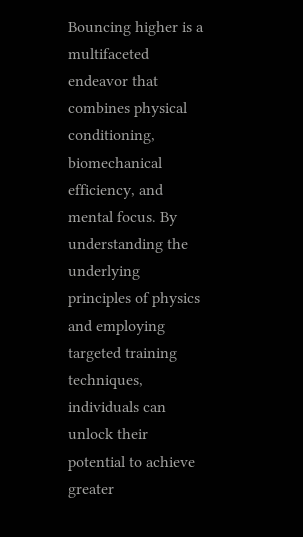Bouncing higher is a multifaceted endeavor that combines physical conditioning, biomechanical efficiency, and mental focus. By understanding the underlying principles of physics and employing targeted training techniques, individuals can unlock their potential to achieve greater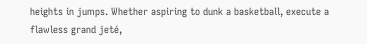heights in jumps. Whether aspiring to dunk a basketball, execute a flawless grand jeté,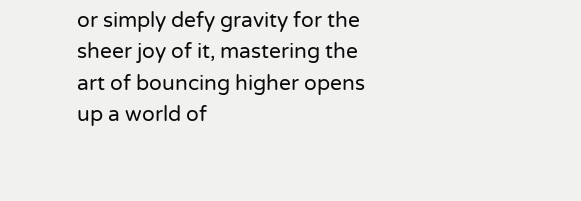or simply defy gravity for the sheer joy of it, mastering the art of bouncing higher opens up a world of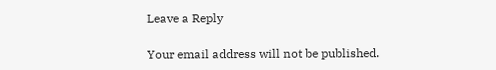Leave a Reply

Your email address will not be published.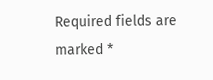Required fields are marked *